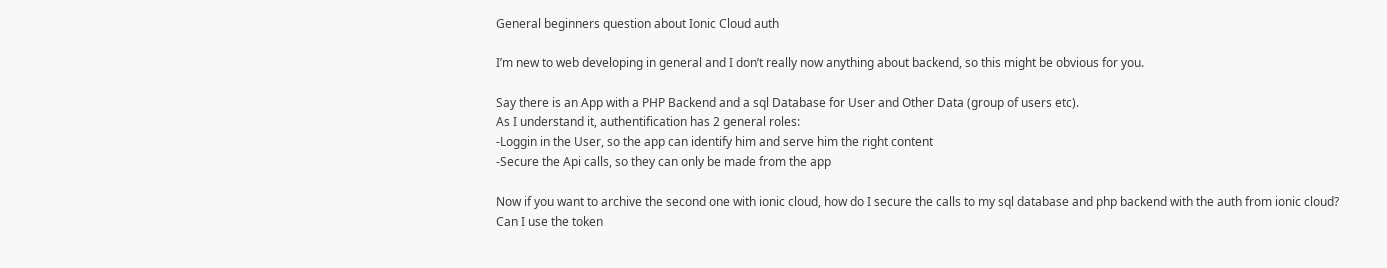General beginners question about Ionic Cloud auth

I’m new to web developing in general and I don’t really now anything about backend, so this might be obvious for you.

Say there is an App with a PHP Backend and a sql Database for User and Other Data (group of users etc).
As I understand it, authentification has 2 general roles:
-Loggin in the User, so the app can identify him and serve him the right content
-Secure the Api calls, so they can only be made from the app

Now if you want to archive the second one with ionic cloud, how do I secure the calls to my sql database and php backend with the auth from ionic cloud?
Can I use the token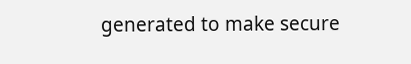generated to make secure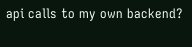api calls to my own backend?